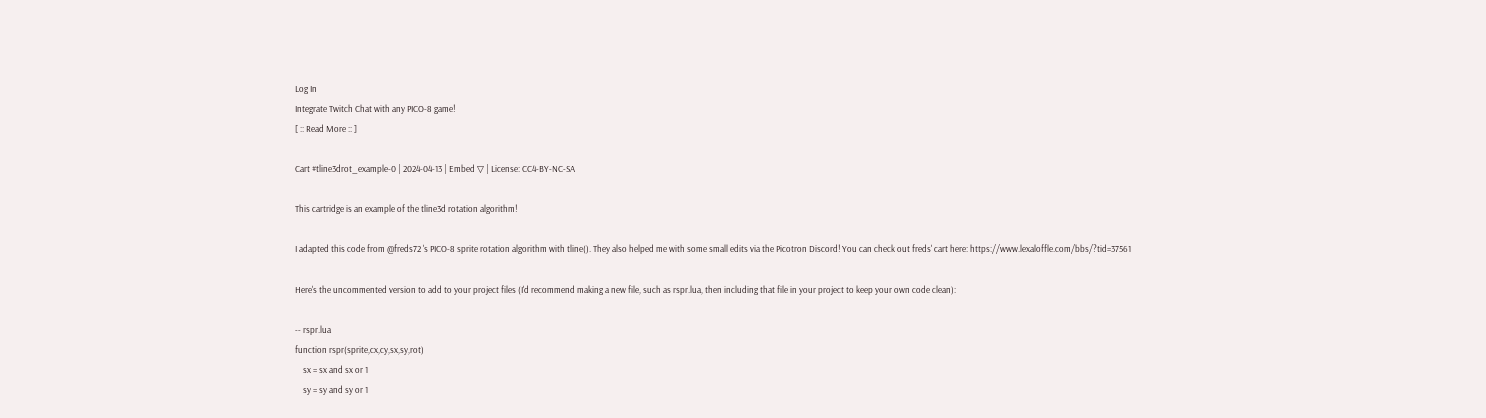Log In
Integrate Twitch Chat with any PICO-8 game!
[ :: Read More :: ]

Cart #tline3drot_example-0 | 2024-04-13 | Embed ▽ | License: CC4-BY-NC-SA

This cartridge is an example of the tline3d rotation algorithm!

I adapted this code from @freds72 's PICO-8 sprite rotation algorithm with tline(). They also helped me with some small edits via the Picotron Discord! You can check out freds' cart here: https://www.lexaloffle.com/bbs/?tid=37561

Here's the uncommented version to add to your project files (I'd recommend making a new file, such as rspr.lua, then including that file in your project to keep your own code clean):

-- rspr.lua
function rspr(sprite,cx,cy,sx,sy,rot)
    sx = sx and sx or 1
    sy = sy and sy or 1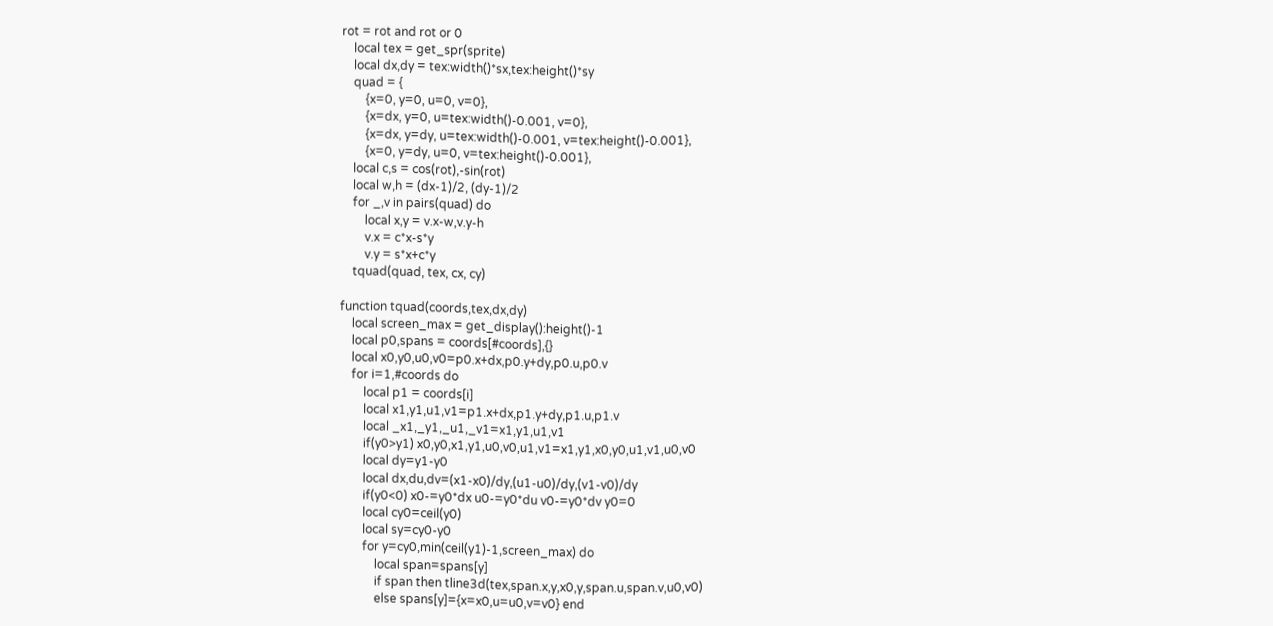rot = rot and rot or 0
    local tex = get_spr(sprite)
    local dx,dy = tex:width()*sx,tex:height()*sy
    quad = {
        {x=0, y=0, u=0, v=0},
        {x=dx, y=0, u=tex:width()-0.001, v=0},
        {x=dx, y=dy, u=tex:width()-0.001, v=tex:height()-0.001},
        {x=0, y=dy, u=0, v=tex:height()-0.001},
    local c,s = cos(rot),-sin(rot)
    local w,h = (dx-1)/2, (dy-1)/2
    for _,v in pairs(quad) do
        local x,y = v.x-w,v.y-h
        v.x = c*x-s*y
        v.y = s*x+c*y
    tquad(quad, tex, cx, cy)

function tquad(coords,tex,dx,dy)
    local screen_max = get_display():height()-1
    local p0,spans = coords[#coords],{}
    local x0,y0,u0,v0=p0.x+dx,p0.y+dy,p0.u,p0.v
    for i=1,#coords do
        local p1 = coords[i]
        local x1,y1,u1,v1=p1.x+dx,p1.y+dy,p1.u,p1.v
        local _x1,_y1,_u1,_v1=x1,y1,u1,v1
        if(y0>y1) x0,y0,x1,y1,u0,v0,u1,v1=x1,y1,x0,y0,u1,v1,u0,v0
        local dy=y1-y0
        local dx,du,dv=(x1-x0)/dy,(u1-u0)/dy,(v1-v0)/dy
        if(y0<0) x0-=y0*dx u0-=y0*du v0-=y0*dv y0=0
        local cy0=ceil(y0)
        local sy=cy0-y0
        for y=cy0,min(ceil(y1)-1,screen_max) do
            local span=spans[y]
            if span then tline3d(tex,span.x,y,x0,y,span.u,span.v,u0,v0)
            else spans[y]={x=x0,u=u0,v=v0} end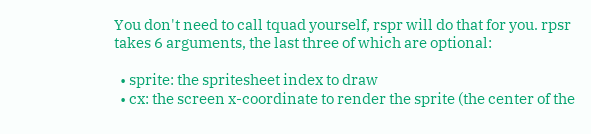You don't need to call tquad yourself, rspr will do that for you. rpsr takes 6 arguments, the last three of which are optional:

  • sprite: the spritesheet index to draw
  • cx: the screen x-coordinate to render the sprite (the center of the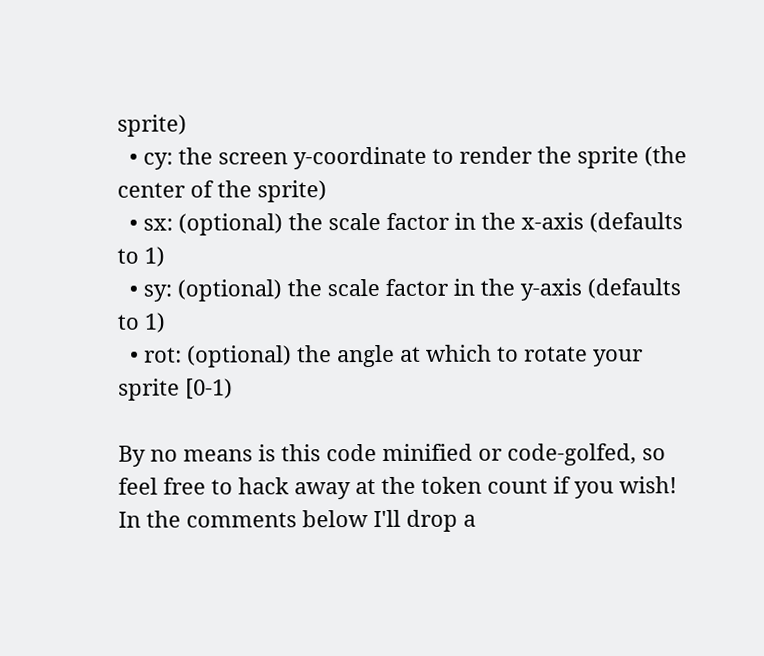sprite)
  • cy: the screen y-coordinate to render the sprite (the center of the sprite)
  • sx: (optional) the scale factor in the x-axis (defaults to 1)
  • sy: (optional) the scale factor in the y-axis (defaults to 1)
  • rot: (optional) the angle at which to rotate your sprite [0-1)

By no means is this code minified or code-golfed, so feel free to hack away at the token count if you wish!
In the comments below I'll drop a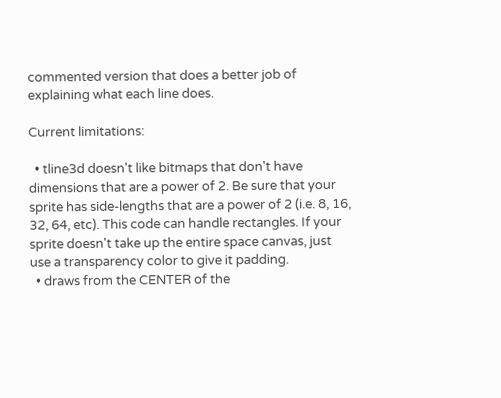commented version that does a better job of explaining what each line does.

Current limitations:

  • tline3d doesn't like bitmaps that don't have dimensions that are a power of 2. Be sure that your sprite has side-lengths that are a power of 2 (i.e. 8, 16, 32, 64, etc). This code can handle rectangles. If your sprite doesn't take up the entire space canvas, just use a transparency color to give it padding.
  • draws from the CENTER of the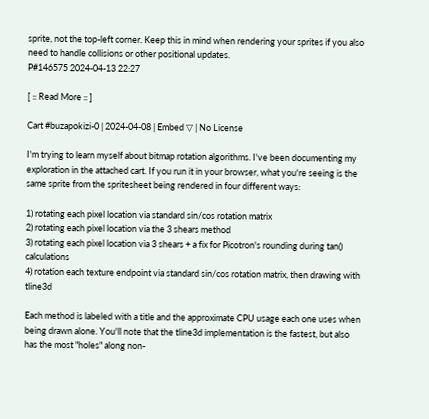sprite, not the top-left corner. Keep this in mind when rendering your sprites if you also need to handle collisions or other positional updates.
P#146575 2024-04-13 22:27

[ :: Read More :: ]

Cart #buzapokizi-0 | 2024-04-08 | Embed ▽ | No License

I'm trying to learn myself about bitmap rotation algorithms. I've been documenting my exploration in the attached cart. If you run it in your browser, what you're seeing is the same sprite from the spritesheet being rendered in four different ways:

1) rotating each pixel location via standard sin/cos rotation matrix
2) rotating each pixel location via the 3 shears method
3) rotating each pixel location via 3 shears + a fix for Picotron's rounding during tan() calculations
4) rotation each texture endpoint via standard sin/cos rotation matrix, then drawing with tline3d

Each method is labeled with a title and the approximate CPU usage each one uses when being drawn alone. You'll note that the tline3d implementation is the fastest, but also has the most "holes" along non-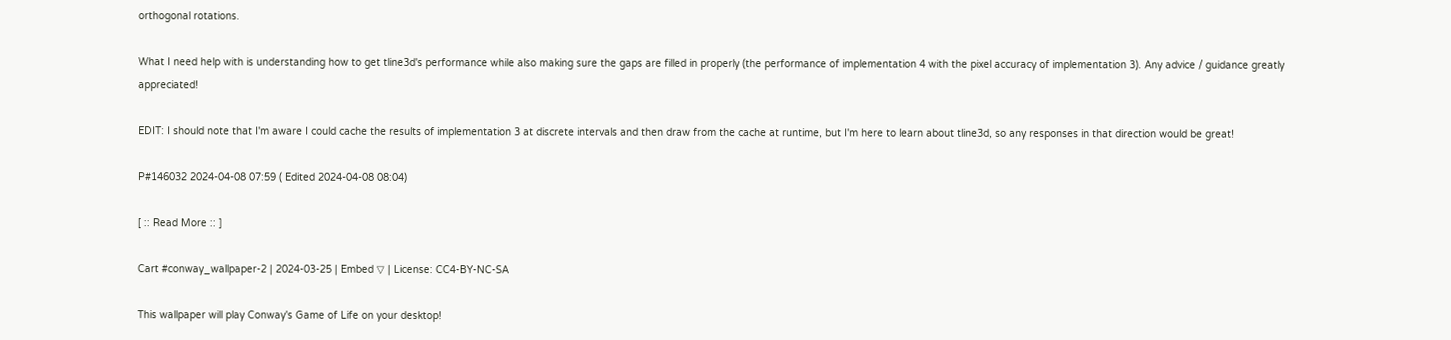orthogonal rotations.

What I need help with is understanding how to get tline3d's performance while also making sure the gaps are filled in properly (the performance of implementation 4 with the pixel accuracy of implementation 3). Any advice / guidance greatly appreciated!

EDIT: I should note that I'm aware I could cache the results of implementation 3 at discrete intervals and then draw from the cache at runtime, but I'm here to learn about tline3d, so any responses in that direction would be great!

P#146032 2024-04-08 07:59 ( Edited 2024-04-08 08:04)

[ :: Read More :: ]

Cart #conway_wallpaper-2 | 2024-03-25 | Embed ▽ | License: CC4-BY-NC-SA

This wallpaper will play Conway's Game of Life on your desktop!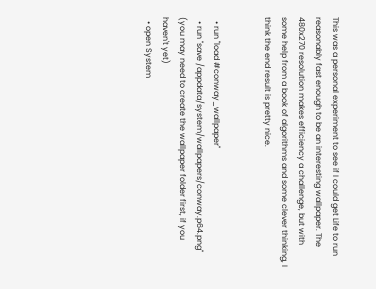This was a personal experiment to see if I could get Life to run reasonably fast enough to be an interesting wallpaper. The 480x270 resolution makes efficiency a challenge, but with some help from a book of algorithms and some clever thinking, I think the end result is pretty nice.


  • run "load #conway_wallpaper"
  • run "save /appdata/system/wallpapers/conway.p64.png" (you may need to create the wallpaper folder first, if you haven't yet)
  • open System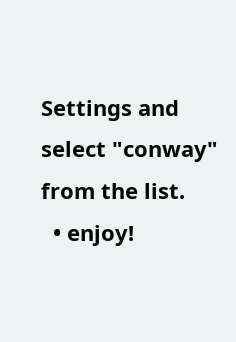Settings and select "conway" from the list.
  • enjoy!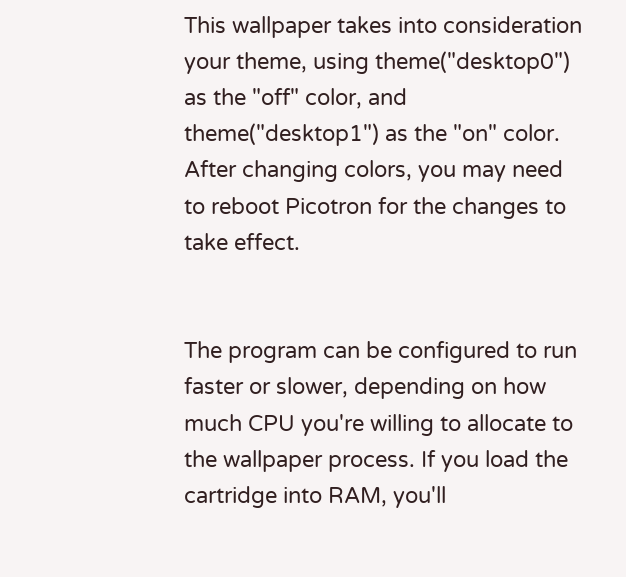This wallpaper takes into consideration your theme, using theme("desktop0") as the "off" color, and theme("desktop1") as the "on" color. After changing colors, you may need to reboot Picotron for the changes to take effect.


The program can be configured to run faster or slower, depending on how much CPU you're willing to allocate to the wallpaper process. If you load the cartridge into RAM, you'll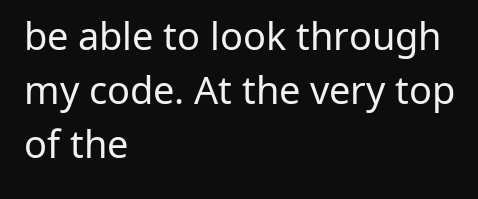be able to look through my code. At the very top of the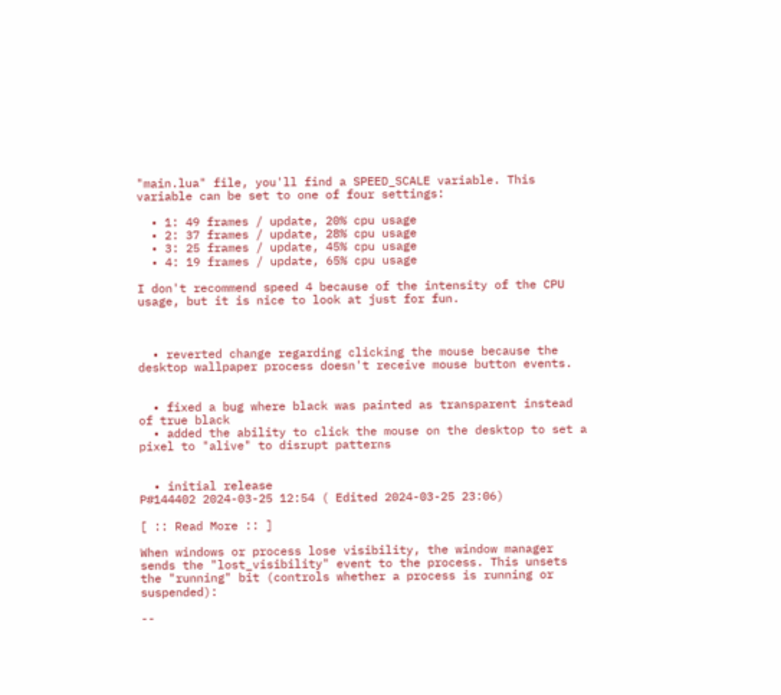"main.lua" file, you'll find a SPEED_SCALE variable. This variable can be set to one of four settings:

  • 1: 49 frames / update, 20% cpu usage
  • 2: 37 frames / update, 28% cpu usage
  • 3: 25 frames / update, 45% cpu usage
  • 4: 19 frames / update, 65% cpu usage

I don't recommend speed 4 because of the intensity of the CPU usage, but it is nice to look at just for fun.



  • reverted change regarding clicking the mouse because the desktop wallpaper process doesn't receive mouse button events.


  • fixed a bug where black was painted as transparent instead of true black
  • added the ability to click the mouse on the desktop to set a pixel to "alive" to disrupt patterns


  • initial release
P#144402 2024-03-25 12:54 ( Edited 2024-03-25 23:06)

[ :: Read More :: ]

When windows or process lose visibility, the window manager sends the "lost_visibility" event to the process. This unsets the "running" bit (controls whether a process is running or suspended):

--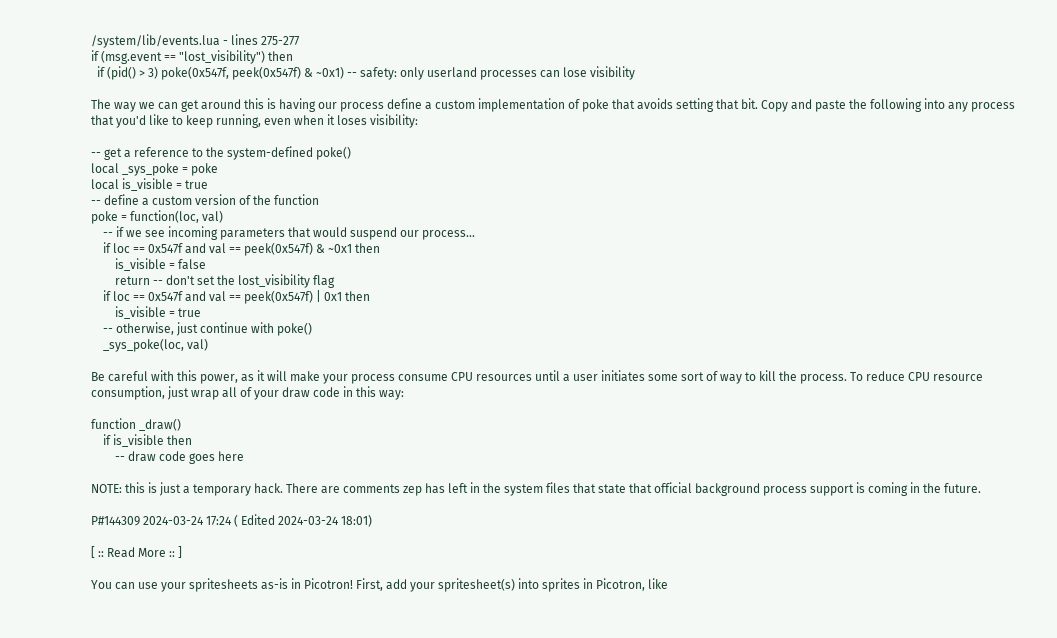/system/lib/events.lua - lines 275-277
if (msg.event == "lost_visibility") then
  if (pid() > 3) poke(0x547f, peek(0x547f) & ~0x1) -- safety: only userland processes can lose visibility

The way we can get around this is having our process define a custom implementation of poke that avoids setting that bit. Copy and paste the following into any process that you'd like to keep running, even when it loses visibility:

-- get a reference to the system-defined poke()
local _sys_poke = poke
local is_visible = true
-- define a custom version of the function
poke = function(loc, val)
    -- if we see incoming parameters that would suspend our process...
    if loc == 0x547f and val == peek(0x547f) & ~0x1 then
        is_visible = false
        return -- don't set the lost_visibility flag
    if loc == 0x547f and val == peek(0x547f) | 0x1 then
        is_visible = true
    -- otherwise, just continue with poke()
    _sys_poke(loc, val)

Be careful with this power, as it will make your process consume CPU resources until a user initiates some sort of way to kill the process. To reduce CPU resource consumption, just wrap all of your draw code in this way:

function _draw()
    if is_visible then
        -- draw code goes here

NOTE: this is just a temporary hack. There are comments zep has left in the system files that state that official background process support is coming in the future.

P#144309 2024-03-24 17:24 ( Edited 2024-03-24 18:01)

[ :: Read More :: ]

You can use your spritesheets as-is in Picotron! First, add your spritesheet(s) into sprites in Picotron, like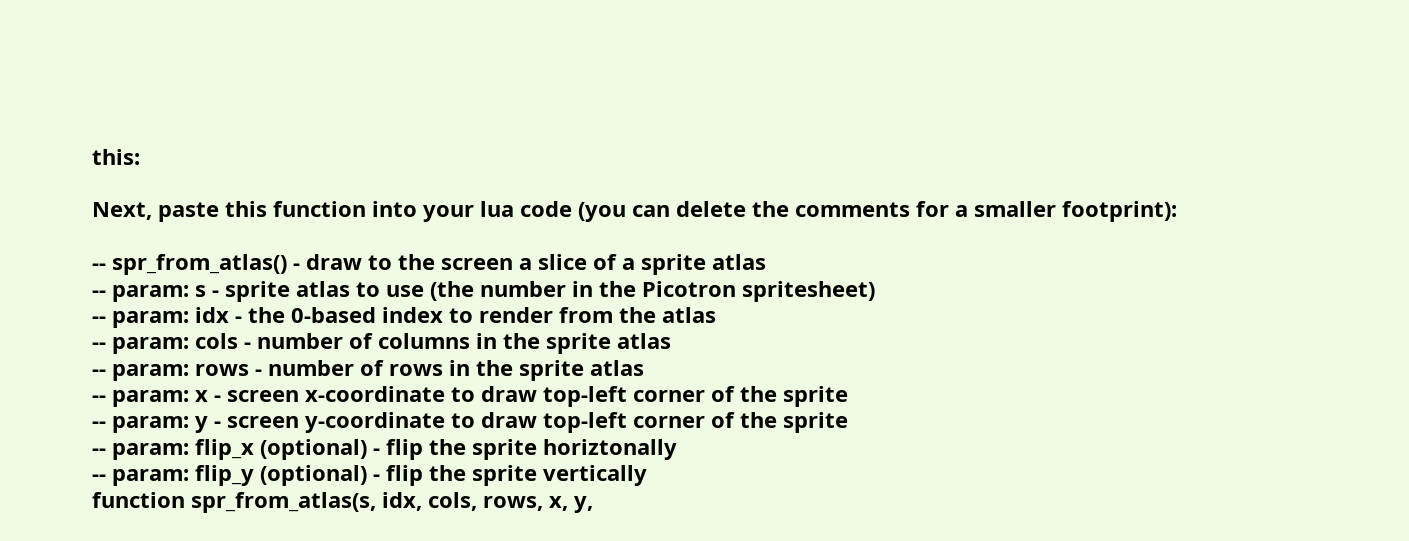this:

Next, paste this function into your lua code (you can delete the comments for a smaller footprint):

-- spr_from_atlas() - draw to the screen a slice of a sprite atlas
-- param: s - sprite atlas to use (the number in the Picotron spritesheet)
-- param: idx - the 0-based index to render from the atlas
-- param: cols - number of columns in the sprite atlas
-- param: rows - number of rows in the sprite atlas
-- param: x - screen x-coordinate to draw top-left corner of the sprite
-- param: y - screen y-coordinate to draw top-left corner of the sprite
-- param: flip_x (optional) - flip the sprite horiztonally
-- param: flip_y (optional) - flip the sprite vertically
function spr_from_atlas(s, idx, cols, rows, x, y,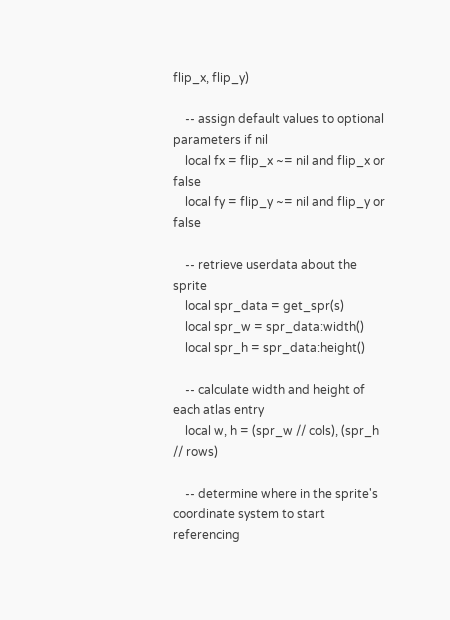flip_x, flip_y)

    -- assign default values to optional parameters if nil
    local fx = flip_x ~= nil and flip_x or false
    local fy = flip_y ~= nil and flip_y or false

    -- retrieve userdata about the sprite
    local spr_data = get_spr(s)
    local spr_w = spr_data:width()
    local spr_h = spr_data:height()

    -- calculate width and height of each atlas entry
    local w, h = (spr_w // cols), (spr_h // rows)

    -- determine where in the sprite's coordinate system to start referencing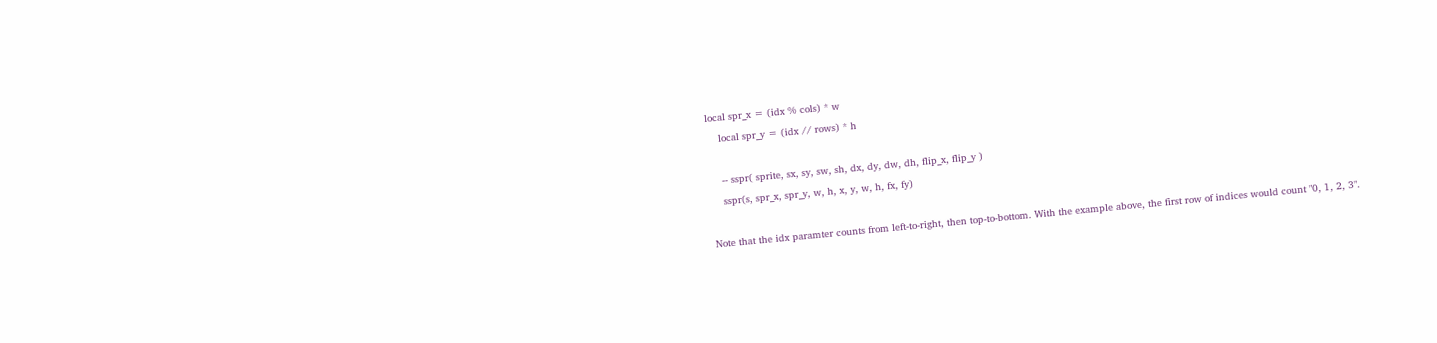local spr_x = (idx % cols) * w
    local spr_y = (idx // rows) * h

    -- sspr( sprite, sx, sy, sw, sh, dx, dy, dw, dh, flip_x, flip_y )
    sspr(s, spr_x, spr_y, w, h, x, y, w, h, fx, fy)

Note that the idx paramter counts from left-to-right, then top-to-bottom. With the example above, the first row of indices would count "0, 1, 2, 3".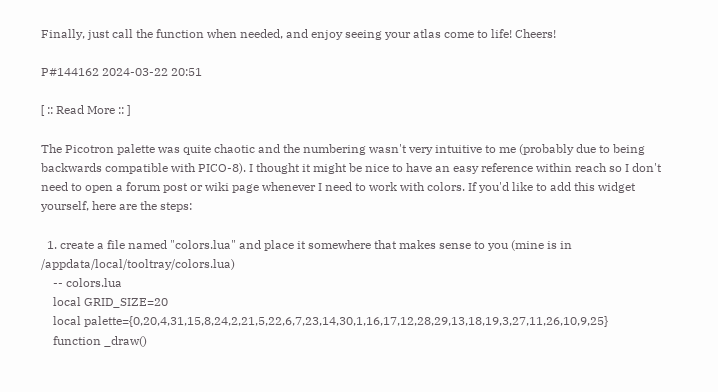Finally, just call the function when needed, and enjoy seeing your atlas come to life! Cheers!

P#144162 2024-03-22 20:51

[ :: Read More :: ]

The Picotron palette was quite chaotic and the numbering wasn't very intuitive to me (probably due to being backwards compatible with PICO-8). I thought it might be nice to have an easy reference within reach so I don't need to open a forum post or wiki page whenever I need to work with colors. If you'd like to add this widget yourself, here are the steps:

  1. create a file named "colors.lua" and place it somewhere that makes sense to you (mine is in /appdata/local/tooltray/colors.lua)
    -- colors.lua
    local GRID_SIZE=20
    local palette={0,20,4,31,15,8,24,2,21,5,22,6,7,23,14,30,1,16,17,12,28,29,13,18,19,3,27,11,26,10,9,25}
    function _draw()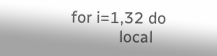for i=1,32 do
            local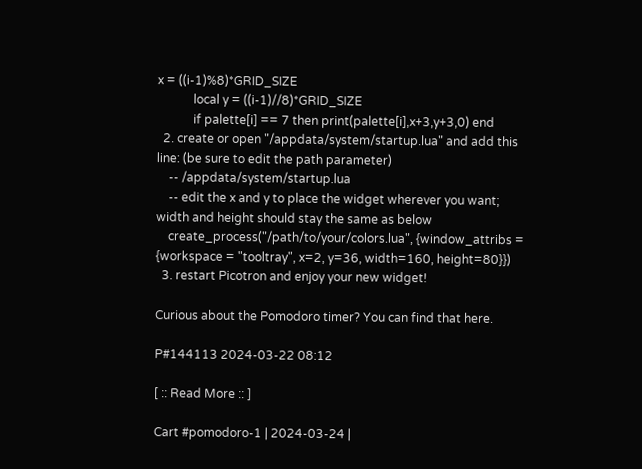x = ((i-1)%8)*GRID_SIZE
            local y = ((i-1)//8)*GRID_SIZE
            if palette[i] == 7 then print(palette[i],x+3,y+3,0) end
  2. create or open "/appdata/system/startup.lua" and add this line: (be sure to edit the path parameter)
    -- /appdata/system/startup.lua
    -- edit the x and y to place the widget wherever you want; width and height should stay the same as below
    create_process("/path/to/your/colors.lua", {window_attribs = {workspace = "tooltray", x=2, y=36, width=160, height=80}})
  3. restart Picotron and enjoy your new widget!

Curious about the Pomodoro timer? You can find that here.

P#144113 2024-03-22 08:12

[ :: Read More :: ]

Cart #pomodoro-1 | 2024-03-24 |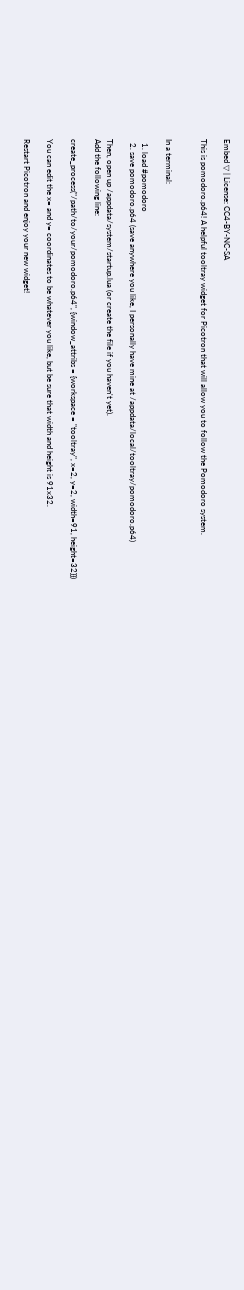Embed ▽ | License: CC4-BY-NC-SA

This is pomodoro.p64! A helpful tooltray widget for Picotron that will allow you to follow the Pomodoro system.


In a terminal:

  1. load #pomodoro
  2. save pomodoro.p64 (save anywhere you like, I personally have mine at /appdata/local/tooltray/pomodoro.p64)

Then, open up /appdata/system/startup.lua (or create the file if you haven't yet).
Add the following line:

create_process("/path/to/your/pomodoro.p64", {window_attribs = {workspace = "tooltray", x=2, y=2, width=91, height=32}})

You can edit the x= and y= coordinates to be whatever you like, but be sure that width and height is 91x32.

Restart Picotron and enjoy your new widget!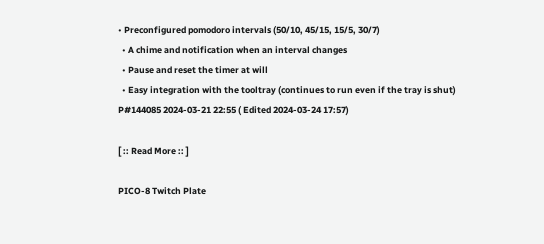• Preconfigured pomodoro intervals (50/10, 45/15, 15/5, 30/7)
  • A chime and notification when an interval changes
  • Pause and reset the timer at will
  • Easy integration with the tooltray (continues to run even if the tray is shut)
P#144085 2024-03-21 22:55 ( Edited 2024-03-24 17:57)

[ :: Read More :: ]

PICO-8 Twitch Plate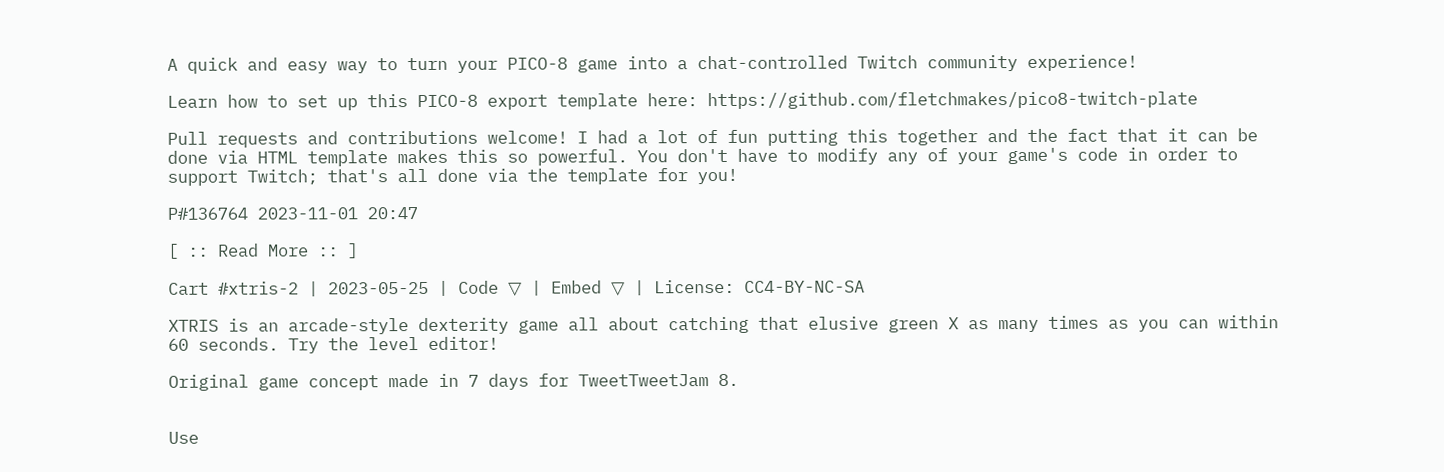A quick and easy way to turn your PICO-8 game into a chat-controlled Twitch community experience!

Learn how to set up this PICO-8 export template here: https://github.com/fletchmakes/pico8-twitch-plate

Pull requests and contributions welcome! I had a lot of fun putting this together and the fact that it can be done via HTML template makes this so powerful. You don't have to modify any of your game's code in order to support Twitch; that's all done via the template for you!

P#136764 2023-11-01 20:47

[ :: Read More :: ]

Cart #xtris-2 | 2023-05-25 | Code ▽ | Embed ▽ | License: CC4-BY-NC-SA

XTRIS is an arcade-style dexterity game all about catching that elusive green X as many times as you can within 60 seconds. Try the level editor!

Original game concept made in 7 days for TweetTweetJam 8.


Use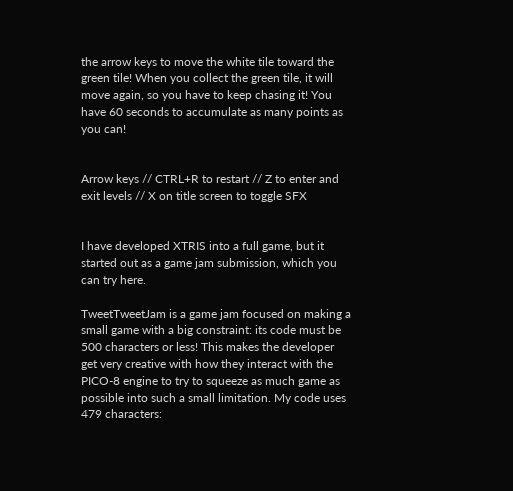the arrow keys to move the white tile toward the green tile! When you collect the green tile, it will move again, so you have to keep chasing it! You have 60 seconds to accumulate as many points as you can!


Arrow keys // CTRL+R to restart // Z to enter and exit levels // X on title screen to toggle SFX


I have developed XTRIS into a full game, but it started out as a game jam submission, which you can try here.

TweetTweetJam is a game jam focused on making a small game with a big constraint: its code must be 500 characters or less! This makes the developer get very creative with how they interact with the PICO-8 engine to try to squeeze as much game as possible into such a small limitation. My code uses 479 characters: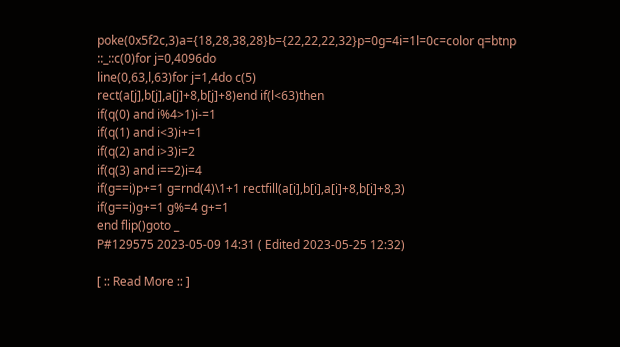poke(0x5f2c,3)a={18,28,38,28}b={22,22,22,32}p=0g=4i=1l=0c=color q=btnp
::_::c(0)for j=0,4096do
line(0,63,l,63)for j=1,4do c(5)
rect(a[j],b[j],a[j]+8,b[j]+8)end if(l<63)then
if(q(0) and i%4>1)i-=1
if(q(1) and i<3)i+=1
if(q(2) and i>3)i=2
if(q(3) and i==2)i=4
if(g==i)p+=1 g=rnd(4)\1+1 rectfill(a[i],b[i],a[i]+8,b[i]+8,3)
if(g==i)g+=1 g%=4 g+=1
end flip()goto _
P#129575 2023-05-09 14:31 ( Edited 2023-05-25 12:32)

[ :: Read More :: ]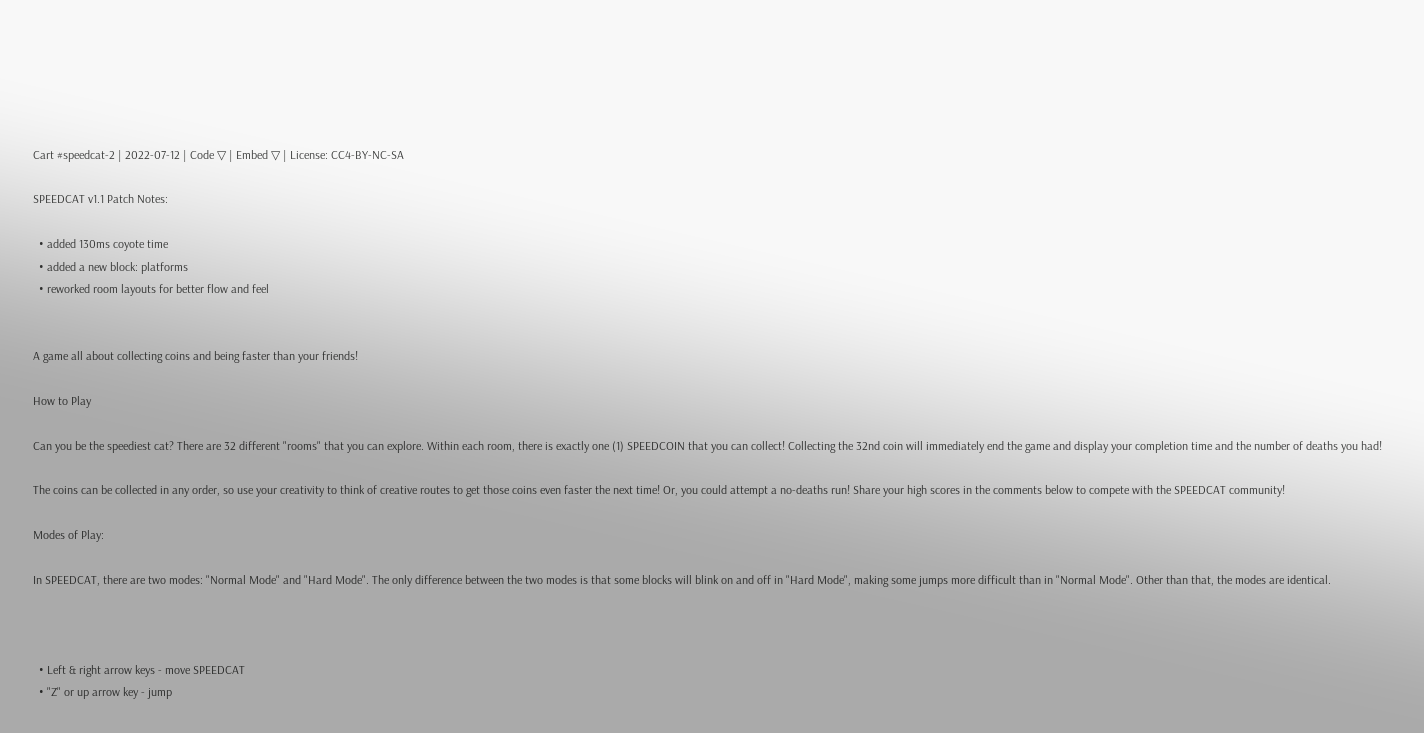Cart #speedcat-2 | 2022-07-12 | Code ▽ | Embed ▽ | License: CC4-BY-NC-SA

SPEEDCAT v1.1 Patch Notes:

  • added 130ms coyote time
  • added a new block: platforms
  • reworked room layouts for better flow and feel


A game all about collecting coins and being faster than your friends!

How to Play

Can you be the speediest cat? There are 32 different "rooms" that you can explore. Within each room, there is exactly one (1) SPEEDCOIN that you can collect! Collecting the 32nd coin will immediately end the game and display your completion time and the number of deaths you had!

The coins can be collected in any order, so use your creativity to think of creative routes to get those coins even faster the next time! Or, you could attempt a no-deaths run! Share your high scores in the comments below to compete with the SPEEDCAT community!

Modes of Play:

In SPEEDCAT, there are two modes: "Normal Mode" and "Hard Mode". The only difference between the two modes is that some blocks will blink on and off in "Hard Mode", making some jumps more difficult than in "Normal Mode". Other than that, the modes are identical.



  • Left & right arrow keys - move SPEEDCAT
  • "Z" or up arrow key - jump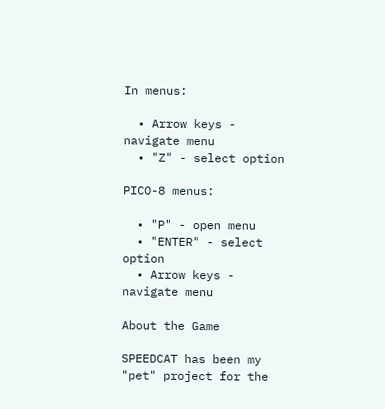In menus:

  • Arrow keys - navigate menu
  • "Z" - select option

PICO-8 menus:

  • "P" - open menu
  • "ENTER" - select option
  • Arrow keys - navigate menu

About the Game

SPEEDCAT has been my "pet" project for the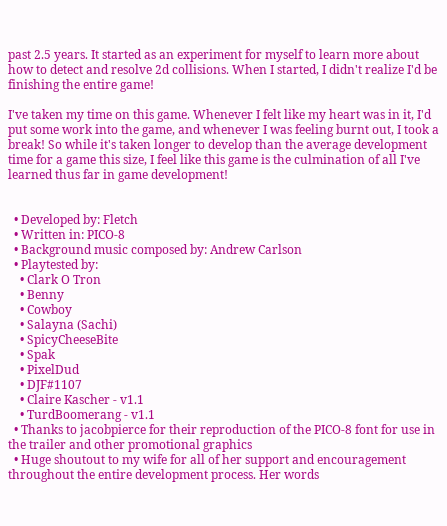past 2.5 years. It started as an experiment for myself to learn more about how to detect and resolve 2d collisions. When I started, I didn't realize I'd be finishing the entire game!

I've taken my time on this game. Whenever I felt like my heart was in it, I'd put some work into the game, and whenever I was feeling burnt out, I took a break! So while it's taken longer to develop than the average development time for a game this size, I feel like this game is the culmination of all I've learned thus far in game development!


  • Developed by: Fletch
  • Written in: PICO-8
  • Background music composed by: Andrew Carlson
  • Playtested by:
    • Clark O Tron
    • Benny
    • Cowboy
    • Salayna (Sachi)
    • SpicyCheeseBite
    • Spak
    • PixelDud
    • DJF#1107
    • Claire Kascher - v1.1
    • TurdBoomerang - v1.1
  • Thanks to jacobpierce for their reproduction of the PICO-8 font for use in the trailer and other promotional graphics
  • Huge shoutout to my wife for all of her support and encouragement throughout the entire development process. Her words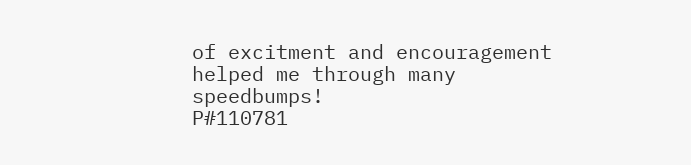of excitment and encouragement helped me through many speedbumps!
P#110781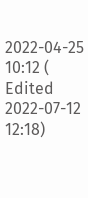2022-04-25 10:12 ( Edited 2022-07-12 12:18)